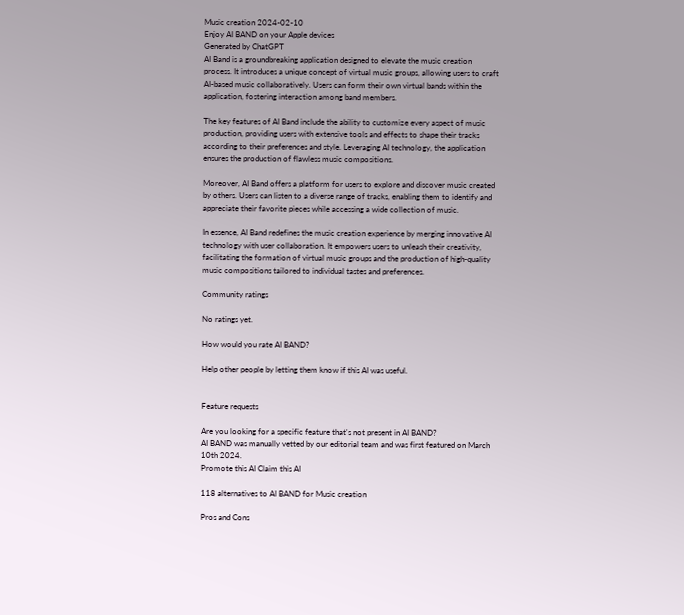Music creation 2024-02-10
Enjoy AI BAND on your Apple devices
Generated by ChatGPT
AI Band is a groundbreaking application designed to elevate the music creation process. It introduces a unique concept of virtual music groups, allowing users to craft AI-based music collaboratively. Users can form their own virtual bands within the application, fostering interaction among band members.

The key features of AI Band include the ability to customize every aspect of music production, providing users with extensive tools and effects to shape their tracks according to their preferences and style. Leveraging AI technology, the application ensures the production of flawless music compositions.

Moreover, AI Band offers a platform for users to explore and discover music created by others. Users can listen to a diverse range of tracks, enabling them to identify and appreciate their favorite pieces while accessing a wide collection of music.

In essence, AI Band redefines the music creation experience by merging innovative AI technology with user collaboration. It empowers users to unleash their creativity, facilitating the formation of virtual music groups and the production of high-quality music compositions tailored to individual tastes and preferences.

Community ratings

No ratings yet.

How would you rate AI BAND?

Help other people by letting them know if this AI was useful.


Feature requests

Are you looking for a specific feature that's not present in AI BAND?
AI BAND was manually vetted by our editorial team and was first featured on March 10th 2024.
Promote this AI Claim this AI

118 alternatives to AI BAND for Music creation

Pros and Cons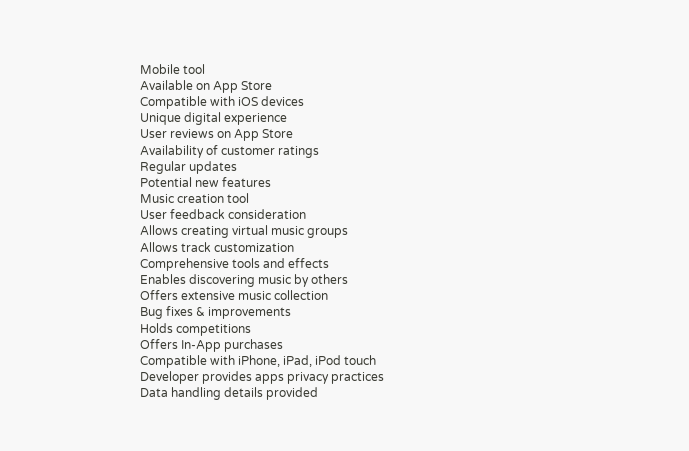Mobile tool
Available on App Store
Compatible with iOS devices
Unique digital experience
User reviews on App Store
Availability of customer ratings
Regular updates
Potential new features
Music creation tool
User feedback consideration
Allows creating virtual music groups
Allows track customization
Comprehensive tools and effects
Enables discovering music by others
Offers extensive music collection
Bug fixes & improvements
Holds competitions
Offers In-App purchases
Compatible with iPhone, iPad, iPod touch
Developer provides apps privacy practices
Data handling details provided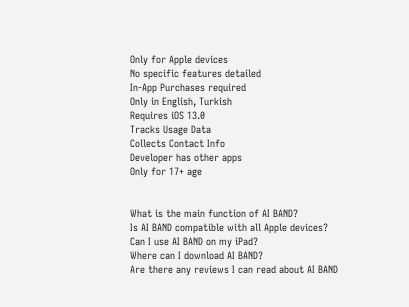Only for Apple devices
No specific features detailed
In-App Purchases required
Only in English, Turkish
Requires iOS 13.0
Tracks Usage Data
Collects Contact Info
Developer has other apps
Only for 17+ age


What is the main function of AI BAND?
Is AI BAND compatible with all Apple devices?
Can I use AI BAND on my iPad?
Where can I download AI BAND?
Are there any reviews I can read about AI BAND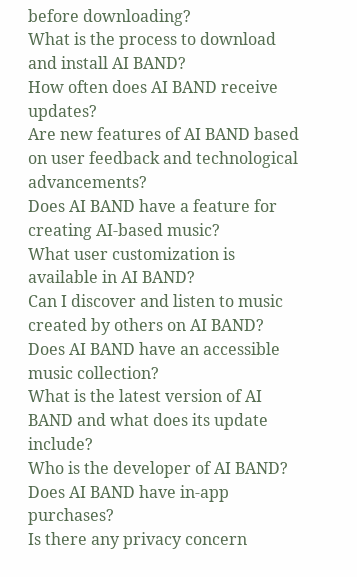before downloading?
What is the process to download and install AI BAND?
How often does AI BAND receive updates?
Are new features of AI BAND based on user feedback and technological advancements?
Does AI BAND have a feature for creating AI-based music?
What user customization is available in AI BAND?
Can I discover and listen to music created by others on AI BAND?
Does AI BAND have an accessible music collection?
What is the latest version of AI BAND and what does its update include?
Who is the developer of AI BAND?
Does AI BAND have in-app purchases?
Is there any privacy concern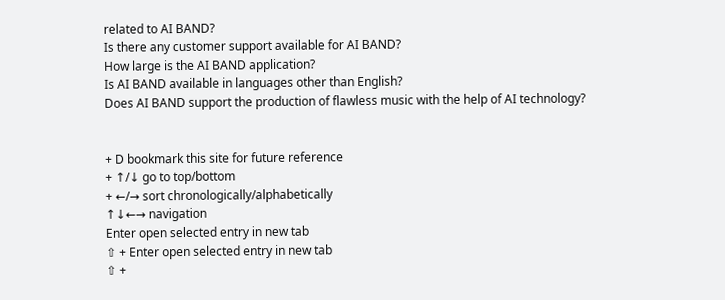related to AI BAND?
Is there any customer support available for AI BAND?
How large is the AI BAND application?
Is AI BAND available in languages other than English?
Does AI BAND support the production of flawless music with the help of AI technology?


+ D bookmark this site for future reference
+ ↑/↓ go to top/bottom
+ ←/→ sort chronologically/alphabetically
↑↓←→ navigation
Enter open selected entry in new tab
⇧ + Enter open selected entry in new tab
⇧ +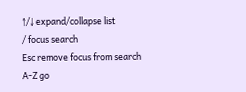↑/↓ expand/collapse list
/ focus search
Esc remove focus from search
A-Z go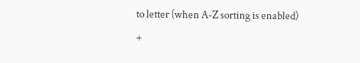to letter (when A-Z sorting is enabled)
+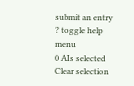submit an entry
? toggle help menu
0 AIs selected
Clear selection